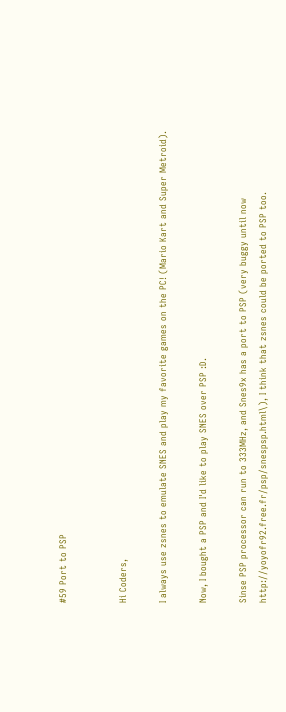#59 Port to PSP


Hi Coders,

I always use zsnes to emulate SNES and play my favorite games on the PC! (Mario Kart and Super Metroid).

Now, I bought a PSP and I'd like to play SNES over PSP :D.

Sinse PSP processor can run to 333MHz, and Snes9x has a port to PSP (very buggy until now http://yoyofr92.free.fr/psp/snespsp.html\), I think that zsnes could be ported to PSP too.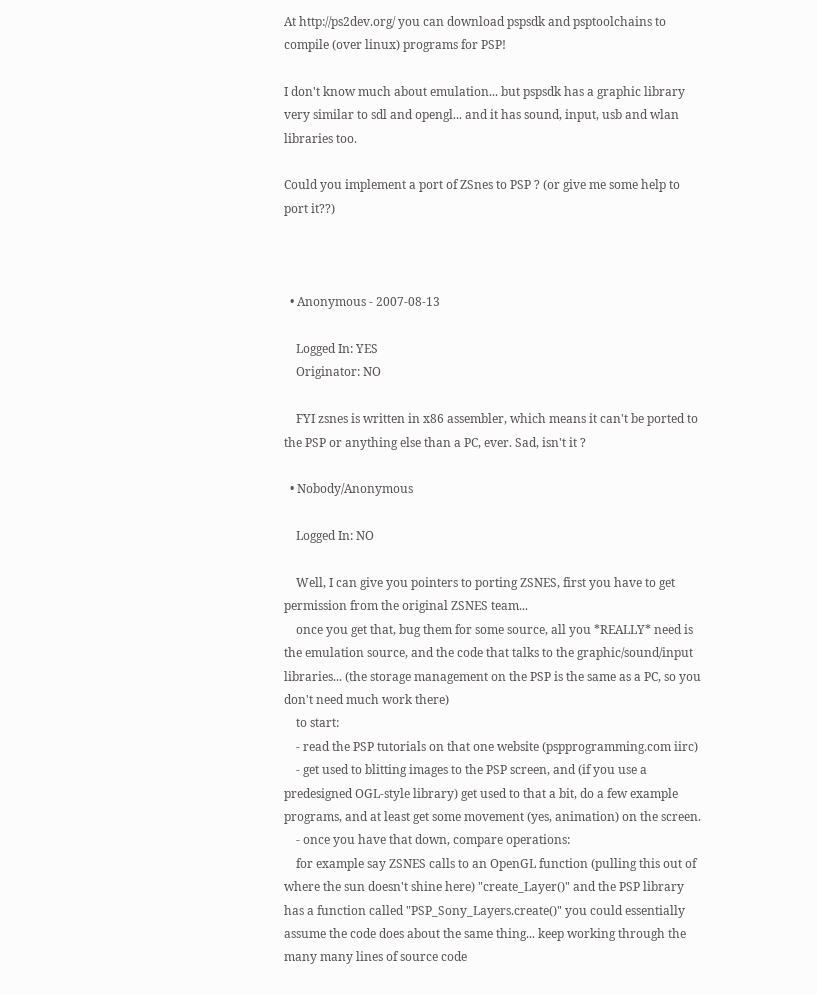At http://ps2dev.org/ you can download pspsdk and psptoolchains to compile (over linux) programs for PSP!

I don't know much about emulation... but pspsdk has a graphic library very similar to sdl and opengl... and it has sound, input, usb and wlan libraries too.

Could you implement a port of ZSnes to PSP ? (or give me some help to port it??)



  • Anonymous - 2007-08-13

    Logged In: YES
    Originator: NO

    FYI zsnes is written in x86 assembler, which means it can't be ported to the PSP or anything else than a PC, ever. Sad, isn't it ?

  • Nobody/Anonymous

    Logged In: NO

    Well, I can give you pointers to porting ZSNES, first you have to get permission from the original ZSNES team...
    once you get that, bug them for some source, all you *REALLY* need is the emulation source, and the code that talks to the graphic/sound/input libraries... (the storage management on the PSP is the same as a PC, so you don't need much work there)
    to start:
    - read the PSP tutorials on that one website (pspprogramming.com iirc)
    - get used to blitting images to the PSP screen, and (if you use a predesigned OGL-style library) get used to that a bit, do a few example programs, and at least get some movement (yes, animation) on the screen.
    - once you have that down, compare operations:
    for example say ZSNES calls to an OpenGL function (pulling this out of where the sun doesn't shine here) "create_Layer()" and the PSP library has a function called "PSP_Sony_Layers.create()" you could essentially assume the code does about the same thing... keep working through the many many lines of source code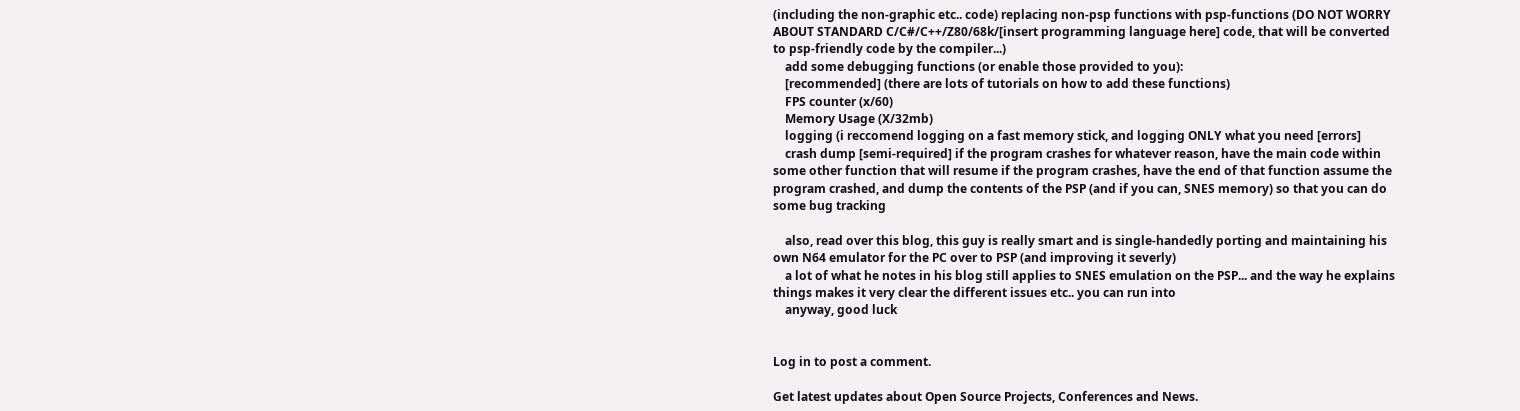(including the non-graphic etc.. code) replacing non-psp functions with psp-functions (DO NOT WORRY ABOUT STANDARD C/C#/C++/Z80/68k/[insert programming language here] code, that will be converted to psp-friendly code by the compiler...)
    add some debugging functions (or enable those provided to you):
    [recommended] (there are lots of tutorials on how to add these functions)
    FPS counter (x/60)
    Memory Usage (X/32mb)
    logging (i reccomend logging on a fast memory stick, and logging ONLY what you need [errors]
    crash dump [semi-required] if the program crashes for whatever reason, have the main code within some other function that will resume if the program crashes, have the end of that function assume the program crashed, and dump the contents of the PSP (and if you can, SNES memory) so that you can do some bug tracking

    also, read over this blog, this guy is really smart and is single-handedly porting and maintaining his own N64 emulator for the PC over to PSP (and improving it severly)
    a lot of what he notes in his blog still applies to SNES emulation on the PSP... and the way he explains things makes it very clear the different issues etc.. you can run into
    anyway, good luck


Log in to post a comment.

Get latest updates about Open Source Projects, Conferences and News.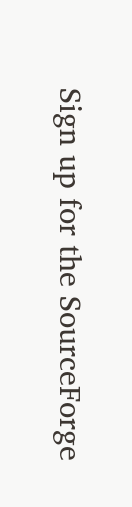Sign up for the SourceForge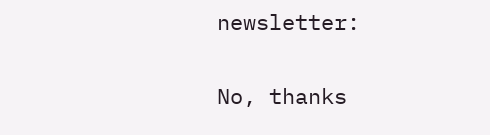newsletter:

No, thanks